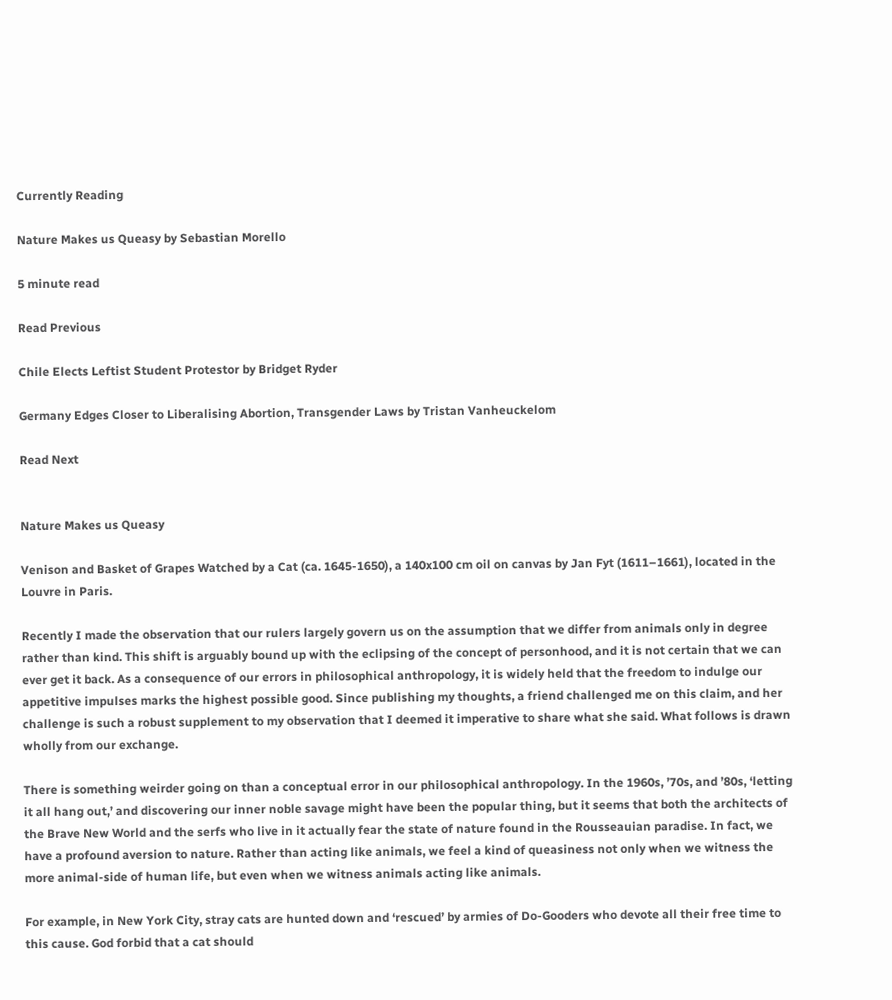Currently Reading

Nature Makes us Queasy by Sebastian Morello

5 minute read

Read Previous

Chile Elects Leftist Student Protestor by Bridget Ryder

Germany Edges Closer to Liberalising Abortion, Transgender Laws by Tristan Vanheuckelom

Read Next


Nature Makes us Queasy

Venison and Basket of Grapes Watched by a Cat (ca. 1645-1650), a 140x100 cm oil on canvas by Jan Fyt (1611–1661), located in the Louvre in Paris.

Recently I made the observation that our rulers largely govern us on the assumption that we differ from animals only in degree rather than kind. This shift is arguably bound up with the eclipsing of the concept of personhood, and it is not certain that we can ever get it back. As a consequence of our errors in philosophical anthropology, it is widely held that the freedom to indulge our appetitive impulses marks the highest possible good. Since publishing my thoughts, a friend challenged me on this claim, and her challenge is such a robust supplement to my observation that I deemed it imperative to share what she said. What follows is drawn wholly from our exchange.

There is something weirder going on than a conceptual error in our philosophical anthropology. In the 1960s, ’70s, and ’80s, ‘letting it all hang out,’ and discovering our inner noble savage might have been the popular thing, but it seems that both the architects of the Brave New World and the serfs who live in it actually fear the state of nature found in the Rousseauian paradise. In fact, we have a profound aversion to nature. Rather than acting like animals, we feel a kind of queasiness not only when we witness the more animal-side of human life, but even when we witness animals acting like animals.

For example, in New York City, stray cats are hunted down and ‘rescued’ by armies of Do-Gooders who devote all their free time to this cause. God forbid that a cat should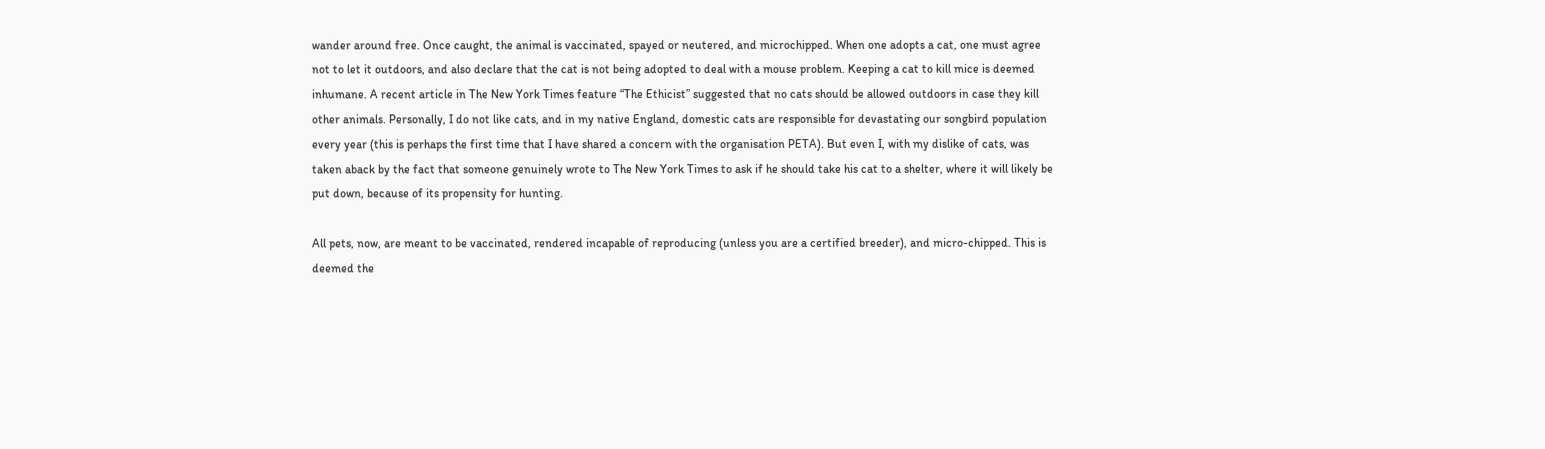wander around free. Once caught, the animal is vaccinated, spayed or neutered, and microchipped. When one adopts a cat, one must agree not to let it outdoors, and also declare that the cat is not being adopted to deal with a mouse problem. Keeping a cat to kill mice is deemed inhumane. A recent article in The New York Times feature “The Ethicist” suggested that no cats should be allowed outdoors in case they kill other animals. Personally, I do not like cats, and in my native England, domestic cats are responsible for devastating our songbird population every year (this is perhaps the first time that I have shared a concern with the organisation PETA). But even I, with my dislike of cats, was taken aback by the fact that someone genuinely wrote to The New York Times to ask if he should take his cat to a shelter, where it will likely be put down, because of its propensity for hunting.

All pets, now, are meant to be vaccinated, rendered incapable of reproducing (unless you are a certified breeder), and micro-chipped. This is deemed the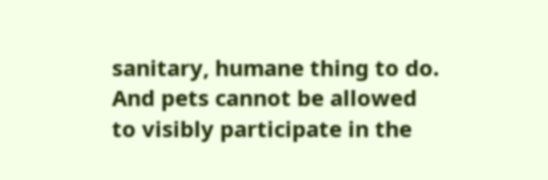sanitary, humane thing to do. And pets cannot be allowed to visibly participate in the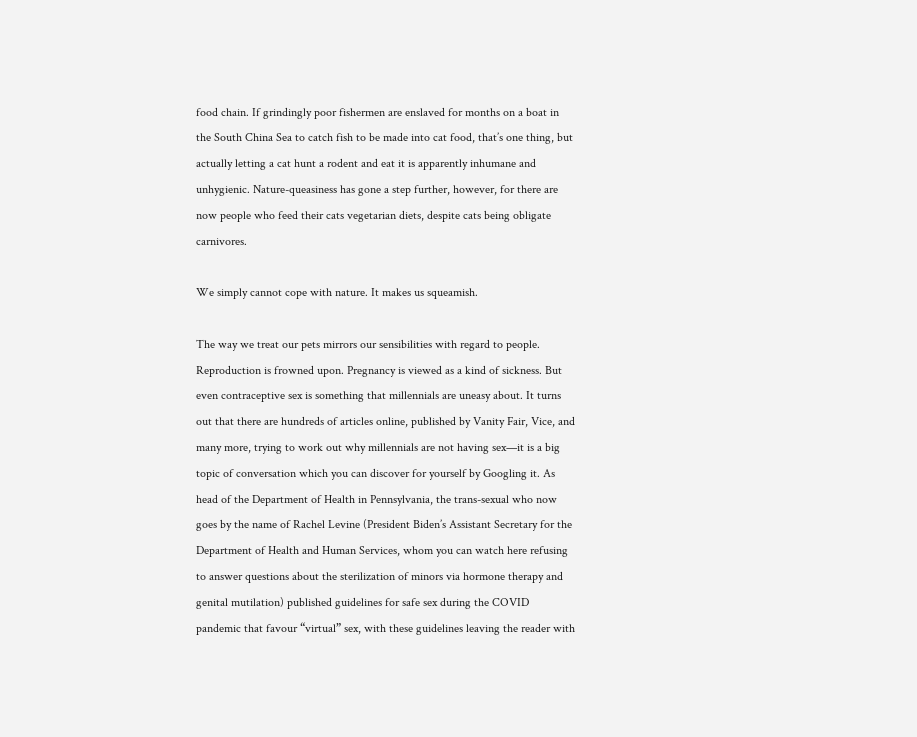food chain. If grindingly poor fishermen are enslaved for months on a boat in the South China Sea to catch fish to be made into cat food, that’s one thing, but actually letting a cat hunt a rodent and eat it is apparently inhumane and unhygienic. Nature-queasiness has gone a step further, however, for there are now people who feed their cats vegetarian diets, despite cats being obligate carnivores.

We simply cannot cope with nature. It makes us squeamish.

The way we treat our pets mirrors our sensibilities with regard to people. Reproduction is frowned upon. Pregnancy is viewed as a kind of sickness. But even contraceptive sex is something that millennials are uneasy about. It turns out that there are hundreds of articles online, published by Vanity Fair, Vice, and many more, trying to work out why millennials are not having sex—it is a big topic of conversation which you can discover for yourself by Googling it. As head of the Department of Health in Pennsylvania, the trans-sexual who now goes by the name of Rachel Levine (President Biden’s Assistant Secretary for the Department of Health and Human Services, whom you can watch here refusing to answer questions about the sterilization of minors via hormone therapy and genital mutilation) published guidelines for safe sex during the COVID pandemic that favour “virtual” sex, with these guidelines leaving the reader with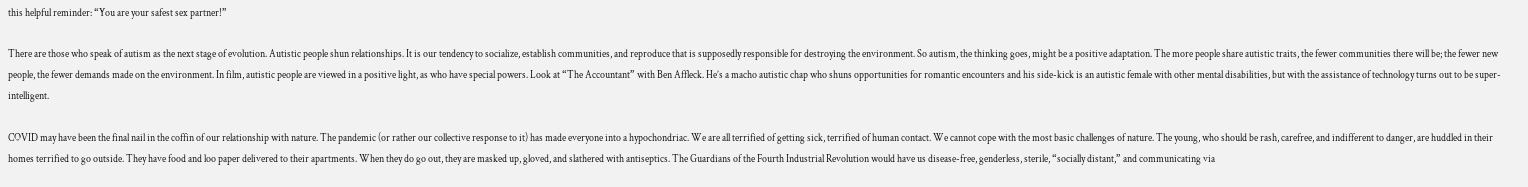this helpful reminder: “You are your safest sex partner!”

There are those who speak of autism as the next stage of evolution. Autistic people shun relationships. It is our tendency to socialize, establish communities, and reproduce that is supposedly responsible for destroying the environment. So autism, the thinking goes, might be a positive adaptation. The more people share autistic traits, the fewer communities there will be; the fewer new people, the fewer demands made on the environment. In film, autistic people are viewed in a positive light, as who have special powers. Look at “The Accountant” with Ben Affleck. He’s a macho autistic chap who shuns opportunities for romantic encounters and his side-kick is an autistic female with other mental disabilities, but with the assistance of technology turns out to be super-intelligent.

COVID may have been the final nail in the coffin of our relationship with nature. The pandemic (or rather our collective response to it) has made everyone into a hypochondriac. We are all terrified of getting sick, terrified of human contact. We cannot cope with the most basic challenges of nature. The young, who should be rash, carefree, and indifferent to danger, are huddled in their homes terrified to go outside. They have food and loo paper delivered to their apartments. When they do go out, they are masked up, gloved, and slathered with antiseptics. The Guardians of the Fourth Industrial Revolution would have us disease-free, genderless, sterile, “socially distant,” and communicating via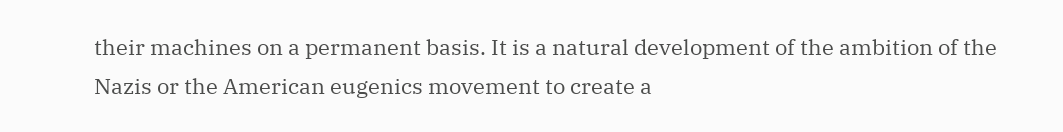their machines on a permanent basis. It is a natural development of the ambition of the Nazis or the American eugenics movement to create a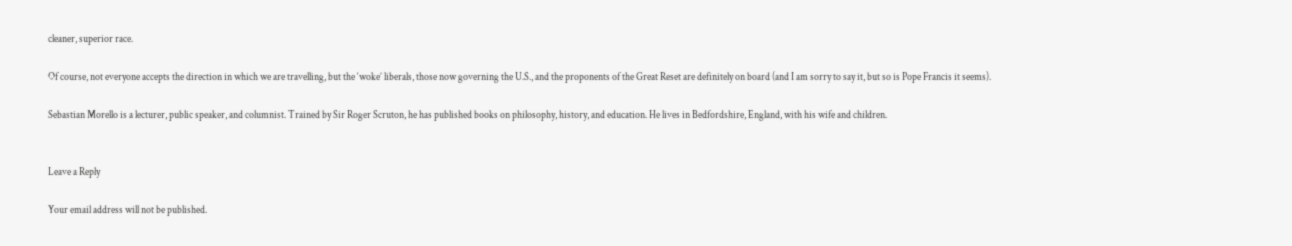cleaner, superior race.

Of course, not everyone accepts the direction in which we are travelling, but the ‘woke’ liberals, those now governing the U.S., and the proponents of the Great Reset are definitely on board (and I am sorry to say it, but so is Pope Francis it seems).

Sebastian Morello is a lecturer, public speaker, and columnist. Trained by Sir Roger Scruton, he has published books on philosophy, history, and education. He lives in Bedfordshire, England, with his wife and children.


Leave a Reply

Your email address will not be published.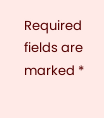Required fields are marked *